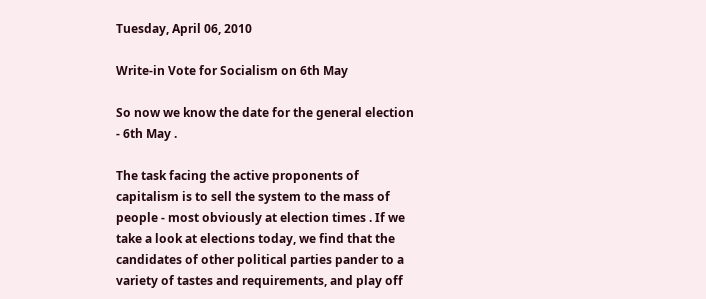Tuesday, April 06, 2010

Write-in Vote for Socialism on 6th May

So now we know the date for the general election - 6th May .

The task facing the active proponents of capitalism is to sell the system to the mass of people - most obviously at election times . If we take a look at elections today, we find that the candidates of other political parties pander to a variety of tastes and requirements, and play off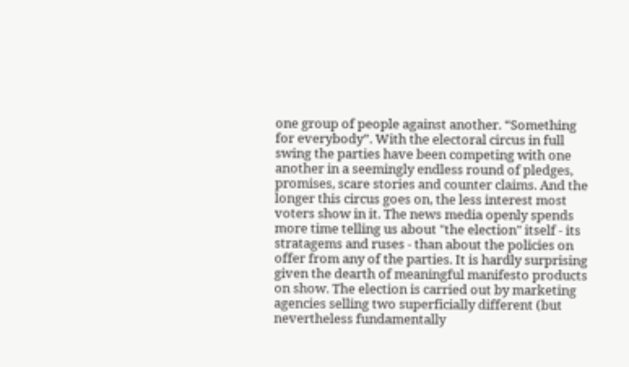one group of people against another. “Something for everybody”. With the electoral circus in full swing the parties have been competing with one another in a seemingly endless round of pledges, promises, scare stories and counter claims. And the longer this circus goes on, the less interest most voters show in it. The news media openly spends more time telling us about "the election" itself - its stratagems and ruses - than about the policies on offer from any of the parties. It is hardly surprising given the dearth of meaningful manifesto products on show. The election is carried out by marketing agencies selling two superficially different (but nevertheless fundamentally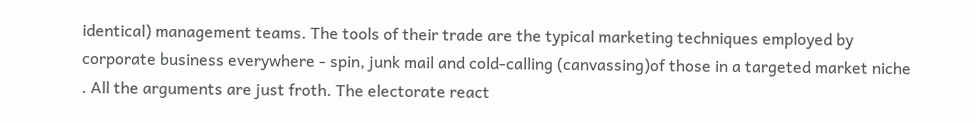identical) management teams. The tools of their trade are the typical marketing techniques employed by corporate business everywhere - spin, junk mail and cold-calling (canvassing)of those in a targeted market niche . All the arguments are just froth. The electorate react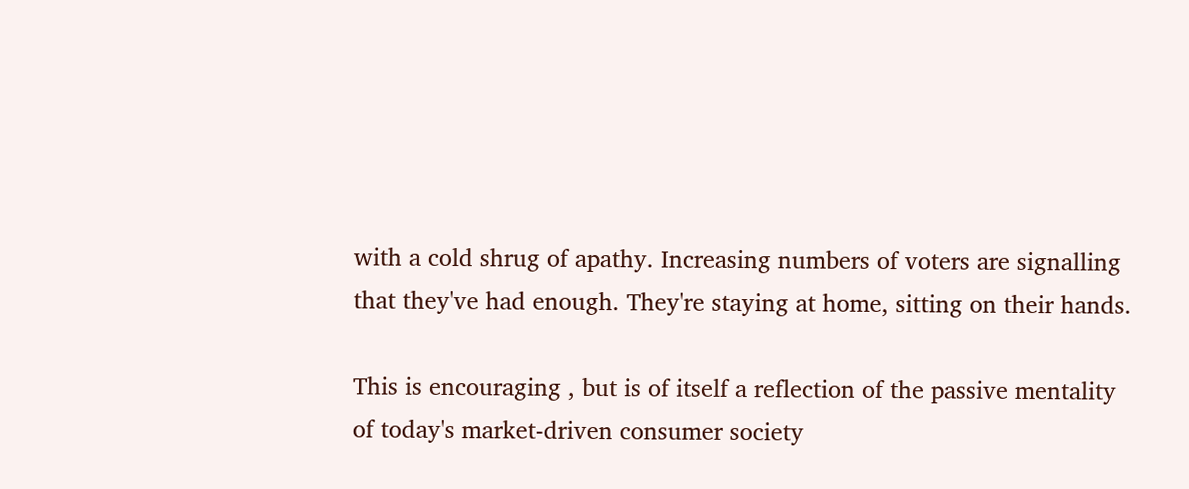with a cold shrug of apathy. Increasing numbers of voters are signalling that they've had enough. They're staying at home, sitting on their hands.

This is encouraging , but is of itself a reflection of the passive mentality of today's market-driven consumer society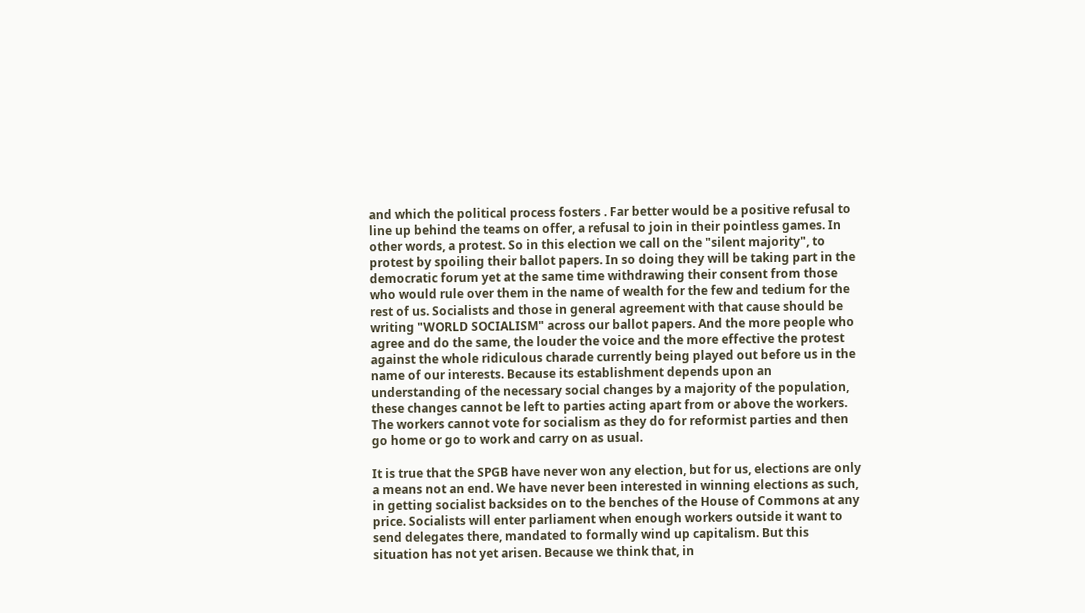and which the political process fosters . Far better would be a positive refusal to line up behind the teams on offer, a refusal to join in their pointless games. In other words, a protest. So in this election we call on the "silent majority", to protest by spoiling their ballot papers. In so doing they will be taking part in the democratic forum yet at the same time withdrawing their consent from those who would rule over them in the name of wealth for the few and tedium for the rest of us. Socialists and those in general agreement with that cause should be writing "WORLD SOCIALISM" across our ballot papers. And the more people who agree and do the same, the louder the voice and the more effective the protest against the whole ridiculous charade currently being played out before us in the name of our interests. Because its establishment depends upon an understanding of the necessary social changes by a majority of the population, these changes cannot be left to parties acting apart from or above the workers. The workers cannot vote for socialism as they do for reformist parties and then go home or go to work and carry on as usual.

It is true that the SPGB have never won any election, but for us, elections are only a means not an end. We have never been interested in winning elections as such, in getting socialist backsides on to the benches of the House of Commons at any price. Socialists will enter parliament when enough workers outside it want to send delegates there, mandated to formally wind up capitalism. But this situation has not yet arisen. Because we think that, in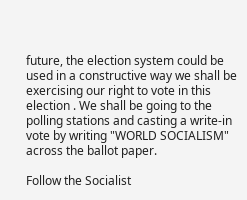future, the election system could be used in a constructive way we shall be exercising our right to vote in this election . We shall be going to the polling stations and casting a write-in vote by writing "WORLD SOCIALISM" across the ballot paper.

Follow the Socialist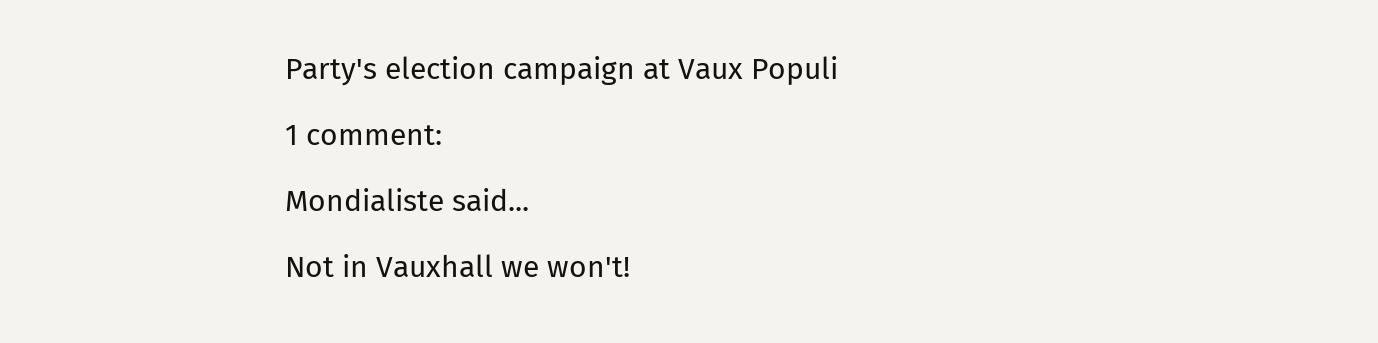Party's election campaign at Vaux Populi

1 comment:

Mondialiste said...

Not in Vauxhall we won't!